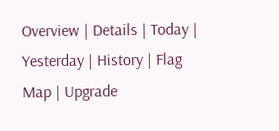Overview | Details | Today | Yesterday | History | Flag Map | Upgrade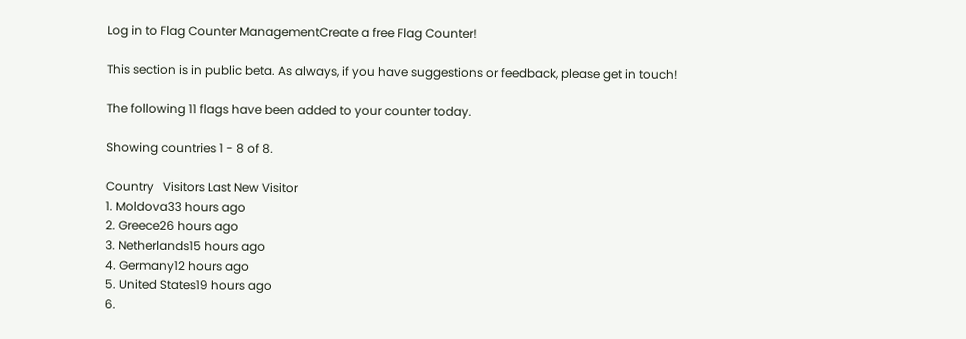Log in to Flag Counter ManagementCreate a free Flag Counter!

This section is in public beta. As always, if you have suggestions or feedback, please get in touch!

The following 11 flags have been added to your counter today.

Showing countries 1 - 8 of 8.

Country   Visitors Last New Visitor
1. Moldova33 hours ago
2. Greece26 hours ago
3. Netherlands15 hours ago
4. Germany12 hours ago
5. United States19 hours ago
6.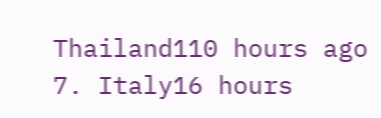Thailand110 hours ago
7. Italy16 hours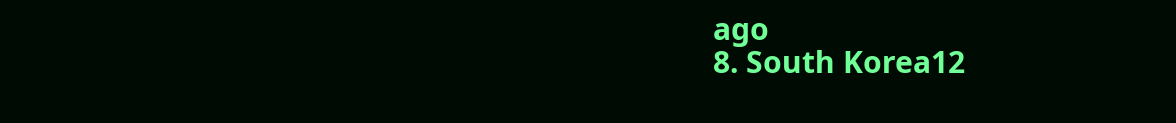ago
8. South Korea12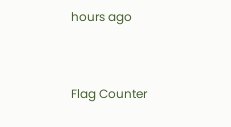hours ago


Flag Counter